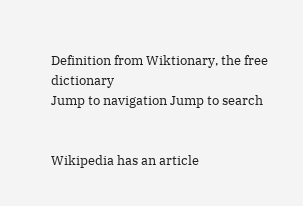Definition from Wiktionary, the free dictionary
Jump to navigation Jump to search


Wikipedia has an article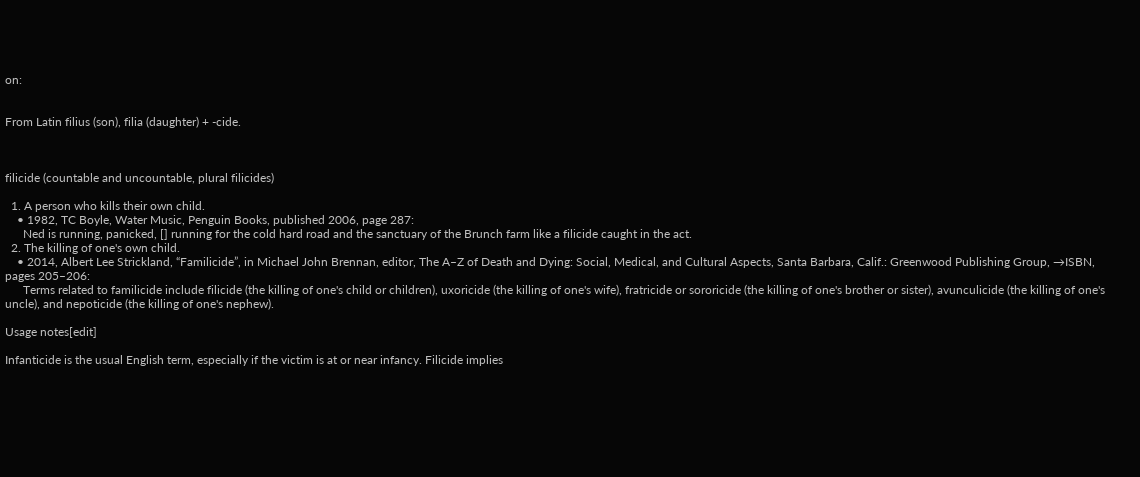on:


From Latin filius (son), filia (daughter) + -cide.



filicide (countable and uncountable, plural filicides)

  1. A person who kills their own child.
    • 1982, TC Boyle, Water Music, Penguin Books, published 2006, page 287:
      Ned is running, panicked, [] running for the cold hard road and the sanctuary of the Brunch farm like a filicide caught in the act.
  2. The killing of one's own child.
    • 2014, Albert Lee Strickland, “Familicide”, in Michael John Brennan, editor, The A–Z of Death and Dying: Social, Medical, and Cultural Aspects, Santa Barbara, Calif.: Greenwood Publishing Group, →ISBN, pages 205–206:
      Terms related to familicide include filicide (the killing of one's child or children), uxoricide (the killing of one's wife), fratricide or sororicide (the killing of one's brother or sister), avunculicide (the killing of one's uncle), and nepoticide (the killing of one's nephew).

Usage notes[edit]

Infanticide is the usual English term, especially if the victim is at or near infancy. Filicide implies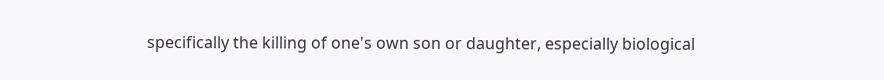specifically the killing of one's own son or daughter, especially biological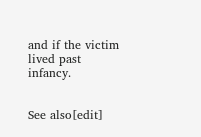and if the victim lived past infancy.


See also[edit]